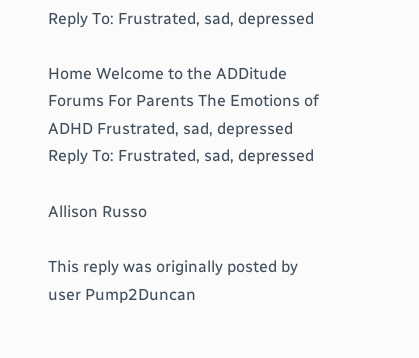Reply To: Frustrated, sad, depressed

Home Welcome to the ADDitude Forums For Parents The Emotions of ADHD Frustrated, sad, depressed Reply To: Frustrated, sad, depressed

Allison Russo

This reply was originally posted by user Pump2Duncan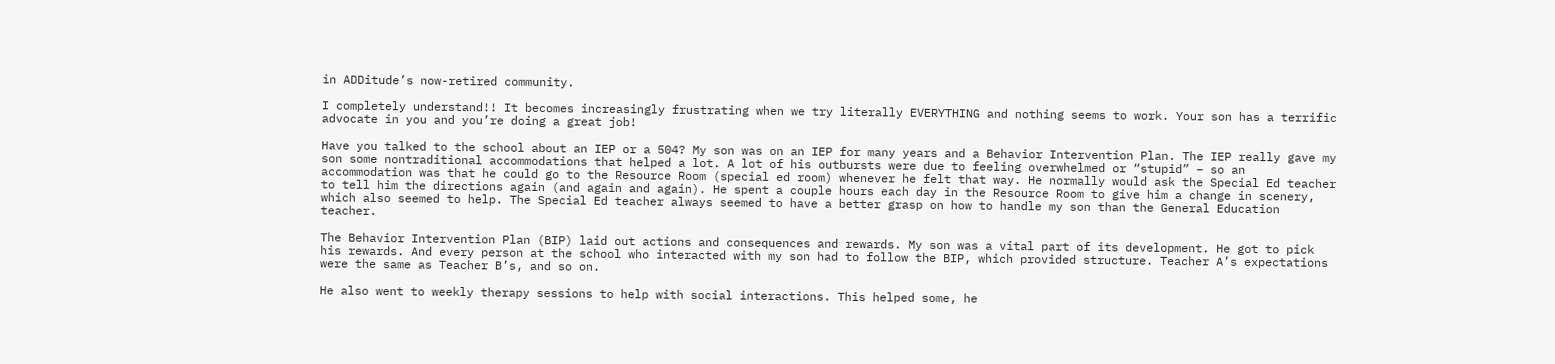in ADDitude’s now-retired community.

I completely understand!! It becomes increasingly frustrating when we try literally EVERYTHING and nothing seems to work. Your son has a terrific advocate in you and you’re doing a great job!

Have you talked to the school about an IEP or a 504? My son was on an IEP for many years and a Behavior Intervention Plan. The IEP really gave my son some nontraditional accommodations that helped a lot. A lot of his outbursts were due to feeling overwhelmed or “stupid” – so an accommodation was that he could go to the Resource Room (special ed room) whenever he felt that way. He normally would ask the Special Ed teacher to tell him the directions again (and again and again). He spent a couple hours each day in the Resource Room to give him a change in scenery, which also seemed to help. The Special Ed teacher always seemed to have a better grasp on how to handle my son than the General Education teacher.

The Behavior Intervention Plan (BIP) laid out actions and consequences and rewards. My son was a vital part of its development. He got to pick his rewards. And every person at the school who interacted with my son had to follow the BIP, which provided structure. Teacher A’s expectations were the same as Teacher B’s, and so on.

He also went to weekly therapy sessions to help with social interactions. This helped some, he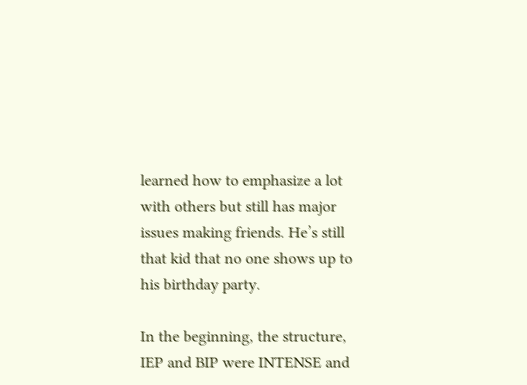learned how to emphasize a lot with others but still has major issues making friends. He’s still that kid that no one shows up to his birthday party.

In the beginning, the structure, IEP and BIP were INTENSE and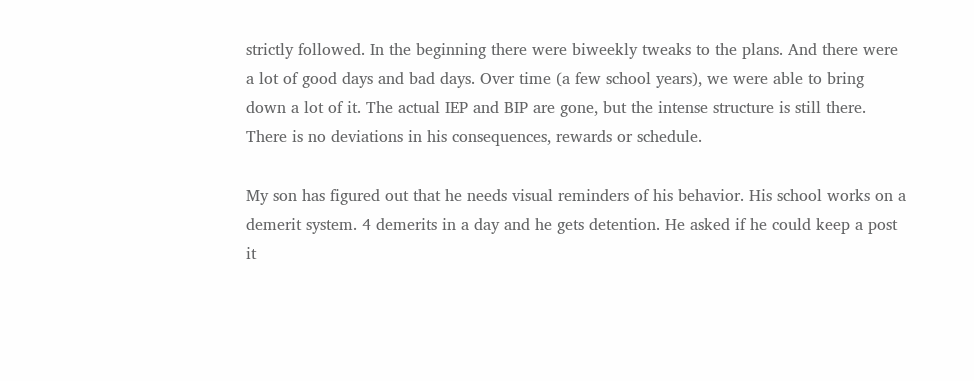strictly followed. In the beginning there were biweekly tweaks to the plans. And there were a lot of good days and bad days. Over time (a few school years), we were able to bring down a lot of it. The actual IEP and BIP are gone, but the intense structure is still there. There is no deviations in his consequences, rewards or schedule.

My son has figured out that he needs visual reminders of his behavior. His school works on a demerit system. 4 demerits in a day and he gets detention. He asked if he could keep a post it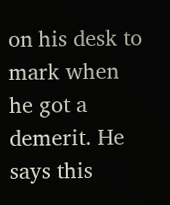on his desk to mark when he got a demerit. He says this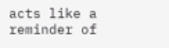acts like a reminder of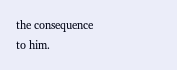the consequence to him.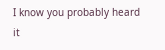I know you probably heard it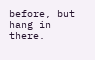before, but hang in there.